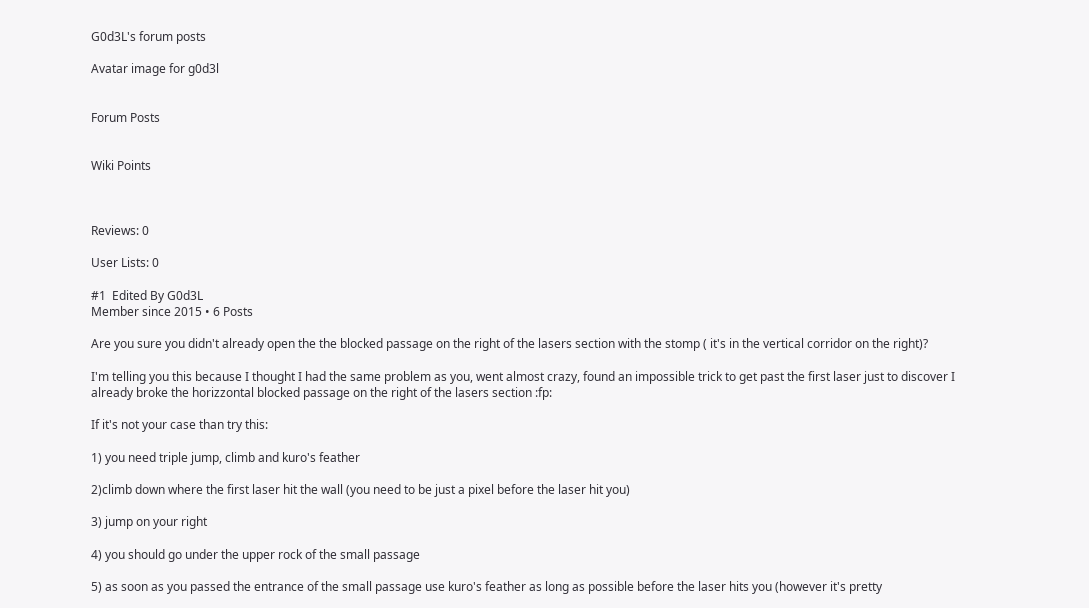G0d3L's forum posts

Avatar image for g0d3l


Forum Posts


Wiki Points



Reviews: 0

User Lists: 0

#1  Edited By G0d3L
Member since 2015 • 6 Posts

Are you sure you didn't already open the the blocked passage on the right of the lasers section with the stomp ( it's in the vertical corridor on the right)?

I'm telling you this because I thought I had the same problem as you, went almost crazy, found an impossible trick to get past the first laser just to discover I already broke the horizzontal blocked passage on the right of the lasers section :fp:

If it's not your case than try this:

1) you need triple jump, climb and kuro's feather

2)climb down where the first laser hit the wall (you need to be just a pixel before the laser hit you)

3) jump on your right

4) you should go under the upper rock of the small passage

5) as soon as you passed the entrance of the small passage use kuro's feather as long as possible before the laser hits you (however it's pretty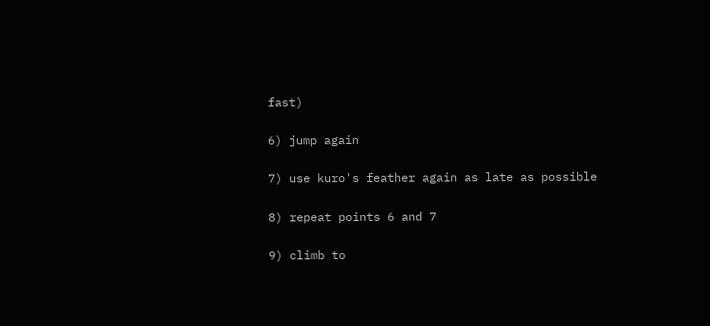fast)

6) jump again

7) use kuro's feather again as late as possible

8) repeat points 6 and 7

9) climb to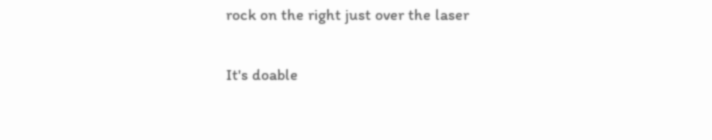rock on the right just over the laser

It's doable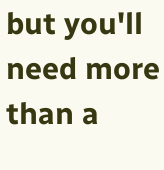but you'll need more than a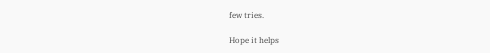few tries.

Hope it helps